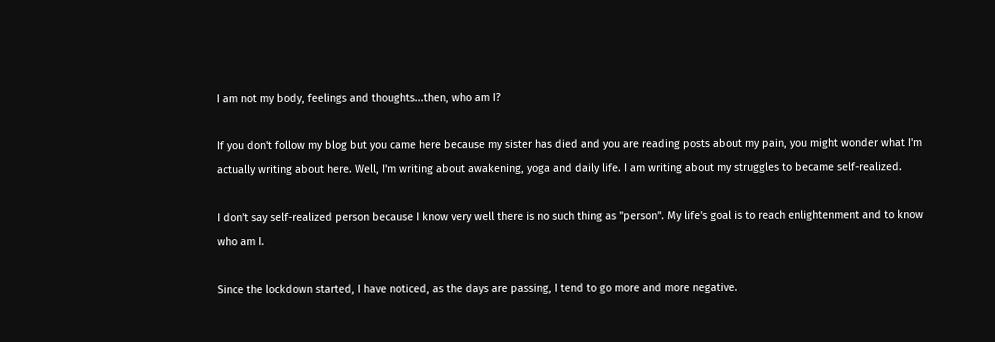I am not my body, feelings and thoughts...then, who am I?

If you don't follow my blog but you came here because my sister has died and you are reading posts about my pain, you might wonder what I'm actually writing about here. Well, I'm writing about awakening, yoga and daily life. I am writing about my struggles to became self-realized.

I don't say self-realized person because I know very well there is no such thing as "person". My life's goal is to reach enlightenment and to know who am I.

Since the lockdown started, I have noticed, as the days are passing, I tend to go more and more negative.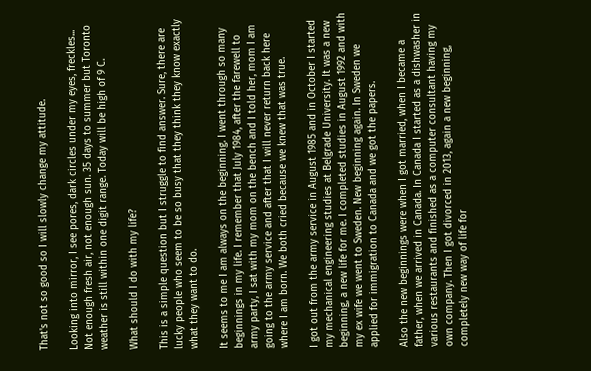That's not so good so I will slowly change my attitude.

Looking into mirror, I see pores, dark circles under my eyes, freckles... Not enough fresh air, not enough sun. 35 days to summer but Toronto weather is still within one digit range. Today will be high of 9 C.

What should I do with my life?

This is a simple question but I struggle to find answer. Sure, there are lucky people who seem to be so busy that they think they know exactly what they want to do.

It seems to me I am always on the beginning. I went through so many beginnings in my life. I remember that July 1984, after the farewell to army party, I sat with my mom on the bench and I told her, mom I am going to the army service and after that I will never return back here where I am born. We both cried because we knew that was true.

I got out from the army service in August 1985 and in October I started my mechanical engineering studies at Belgrade University. It was a new beginning, a new life for me. I completed studies in August 1992 and with my ex wife we went to Sweden. New beginning again. In Sweden we applied for immigration to Canada and we got the papers.

Also the new beginnings were when I got married, when I became a father, when we arrived in Canada. In Canada I started as a dishwasher in various restaurants and finished as a computer consultant having my own company. Then I got divorced in 2013, again a new beginning, completely new way of life for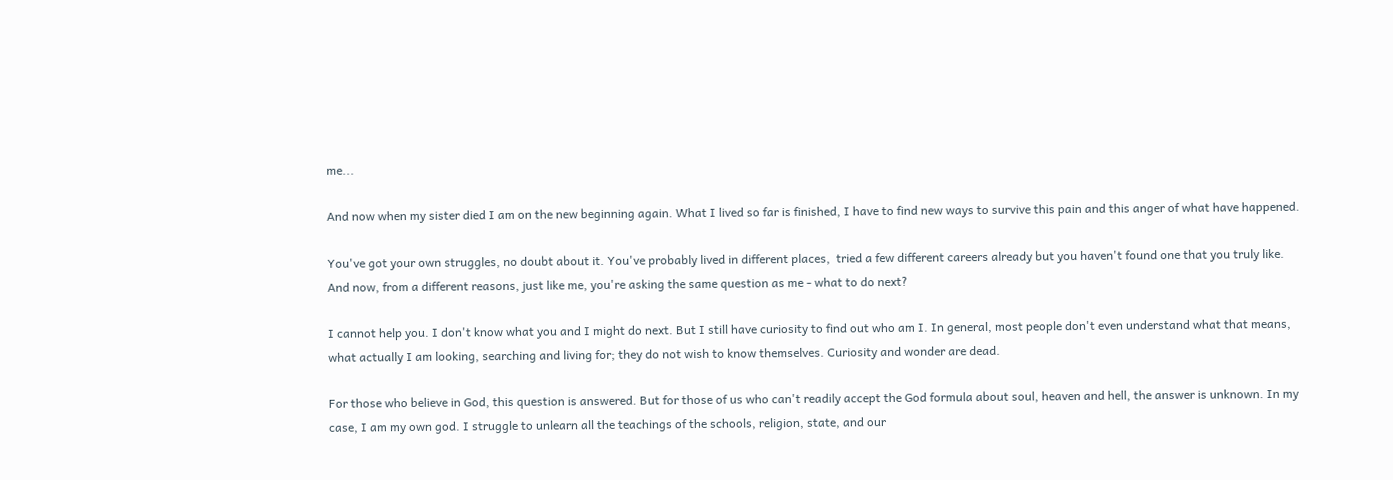me...

And now when my sister died I am on the new beginning again. What I lived so far is finished, I have to find new ways to survive this pain and this anger of what have happened.

You've got your own struggles, no doubt about it. You've probably lived in different places,  tried a few different careers already but you haven't found one that you truly like. And now, from a different reasons, just like me, you're asking the same question as me - what to do next?

I cannot help you. I don't know what you and I might do next. But I still have curiosity to find out who am I. In general, most people don't even understand what that means, what actually I am looking, searching and living for; they do not wish to know themselves. Curiosity and wonder are dead.

For those who believe in God, this question is answered. But for those of us who can't readily accept the God formula about soul, heaven and hell, the answer is unknown. In my case, I am my own god. I struggle to unlearn all the teachings of the schools, religion, state, and our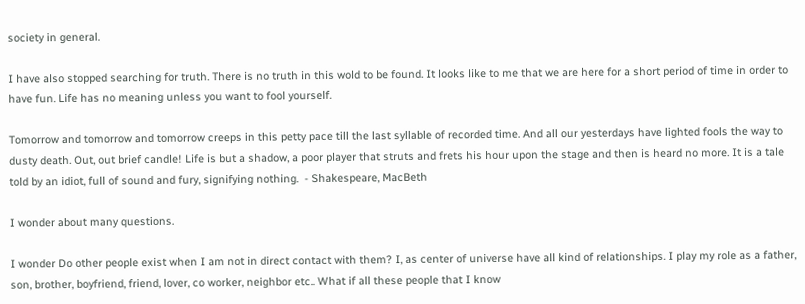society in general.

I have also stopped searching for truth. There is no truth in this wold to be found. It looks like to me that we are here for a short period of time in order to have fun. Life has no meaning unless you want to fool yourself.

Tomorrow and tomorrow and tomorrow creeps in this petty pace till the last syllable of recorded time. And all our yesterdays have lighted fools the way to dusty death. Out, out brief candle! Life is but a shadow, a poor player that struts and frets his hour upon the stage and then is heard no more. It is a tale told by an idiot, full of sound and fury, signifying nothing.  - Shakespeare, MacBeth

I wonder about many questions.

I wonder Do other people exist when I am not in direct contact with them? I, as center of universe have all kind of relationships. I play my role as a father, son, brother, boyfriend, friend, lover, co worker, neighbor etc.. What if all these people that I know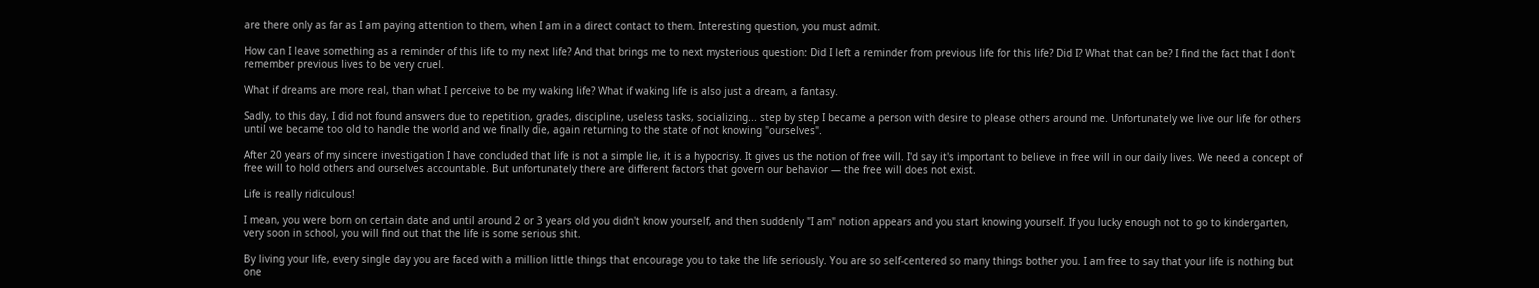are there only as far as I am paying attention to them, when I am in a direct contact to them. Interesting question, you must admit.

How can I leave something as a reminder of this life to my next life? And that brings me to next mysterious question: Did I left a reminder from previous life for this life? Did I? What that can be? I find the fact that I don't remember previous lives to be very cruel.

What if dreams are more real, than what I perceive to be my waking life? What if waking life is also just a dream, a fantasy.

Sadly, to this day, I did not found answers due to repetition, grades, discipline, useless tasks, socializing... step by step I became a person with desire to please others around me. Unfortunately we live our life for others until we became too old to handle the world and we finally die, again returning to the state of not knowing "ourselves".

After 20 years of my sincere investigation I have concluded that life is not a simple lie, it is a hypocrisy. It gives us the notion of free will. I'd say it's important to believe in free will in our daily lives. We need a concept of free will to hold others and ourselves accountable. But unfortunately there are different factors that govern our behavior — the free will does not exist.

Life is really ridiculous!

I mean, you were born on certain date and until around 2 or 3 years old you didn't know yourself, and then suddenly "I am" notion appears and you start knowing yourself. If you lucky enough not to go to kindergarten, very soon in school, you will find out that the life is some serious shit.

By living your life, every single day you are faced with a million little things that encourage you to take the life seriously. You are so self-centered so many things bother you. I am free to say that your life is nothing but one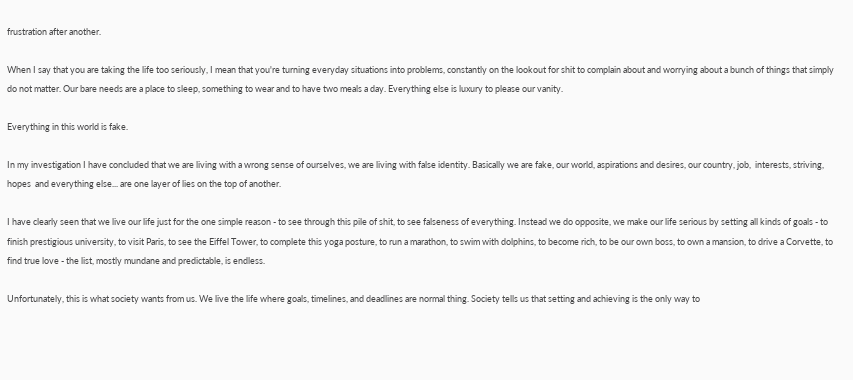frustration after another.

When I say that you are taking the life too seriously, I mean that you're turning everyday situations into problems, constantly on the lookout for shit to complain about and worrying about a bunch of things that simply do not matter. Our bare needs are a place to sleep, something to wear and to have two meals a day. Everything else is luxury to please our vanity.

Everything in this world is fake.

In my investigation I have concluded that we are living with a wrong sense of ourselves, we are living with false identity. Basically we are fake, our world, aspirations and desires, our country, job,  interests, striving, hopes  and everything else... are one layer of lies on the top of another.

I have clearly seen that we live our life just for the one simple reason - to see through this pile of shit, to see falseness of everything. Instead we do opposite, we make our life serious by setting all kinds of goals - to finish prestigious university, to visit Paris, to see the Eiffel Tower, to complete this yoga posture, to run a marathon, to swim with dolphins, to become rich, to be our own boss, to own a mansion, to drive a Corvette, to find true love - the list, mostly mundane and predictable, is endless.

Unfortunately, this is what society wants from us. We live the life where goals, timelines, and deadlines are normal thing. Society tells us that setting and achieving is the only way to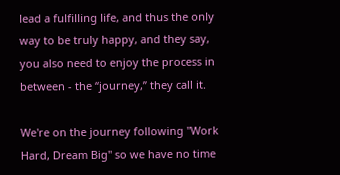lead a fulfilling life, and thus the only way to be truly happy, and they say, you also need to enjoy the process in between - the “journey,” they call it.

We're on the journey following "Work Hard, Dream Big" so we have no time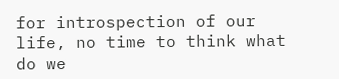for introspection of our life, no time to think what do we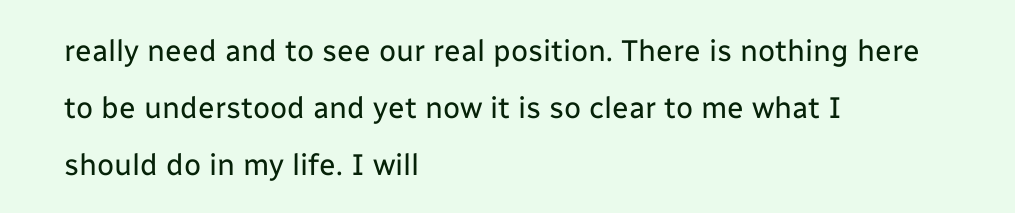really need and to see our real position. There is nothing here to be understood and yet now it is so clear to me what I should do in my life. I will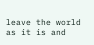leave the world as it is and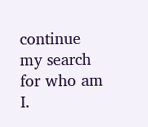continue my search for who am I.